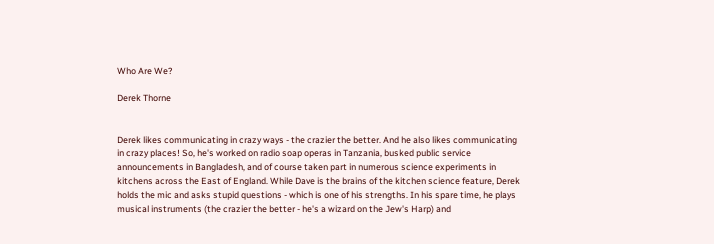Who Are We?

Derek Thorne


Derek likes communicating in crazy ways - the crazier the better. And he also likes communicating in crazy places! So, he's worked on radio soap operas in Tanzania, busked public service announcements in Bangladesh, and of course taken part in numerous science experiments in kitchens across the East of England. While Dave is the brains of the kitchen science feature, Derek holds the mic and asks stupid questions - which is one of his strengths. In his spare time, he plays musical instruments (the crazier the better - he's a wizard on the Jew's Harp) and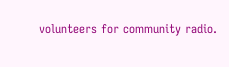volunteers for community radio.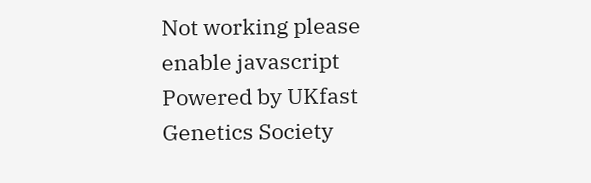Not working please enable javascript
Powered by UKfast
Genetics Society